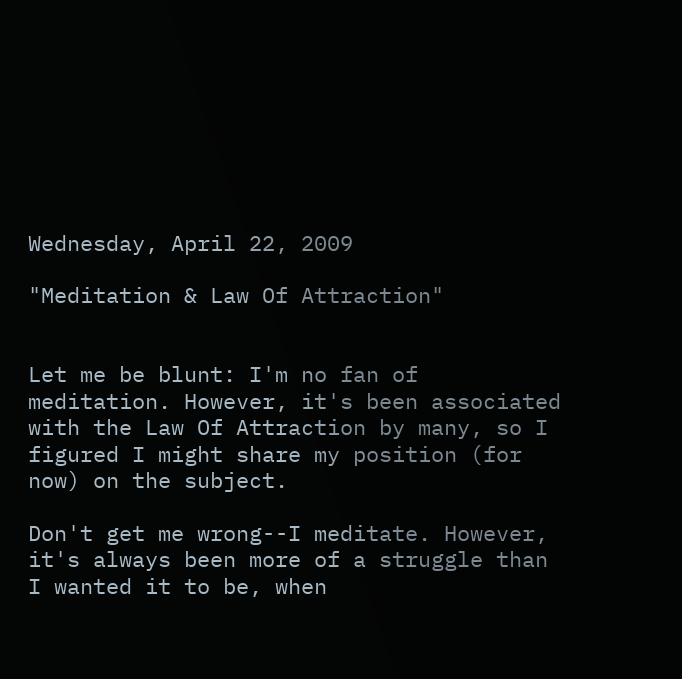Wednesday, April 22, 2009

"Meditation & Law Of Attraction"


Let me be blunt: I'm no fan of meditation. However, it's been associated with the Law Of Attraction by many, so I figured I might share my position (for now) on the subject.

Don't get me wrong--I meditate. However, it's always been more of a struggle than I wanted it to be, when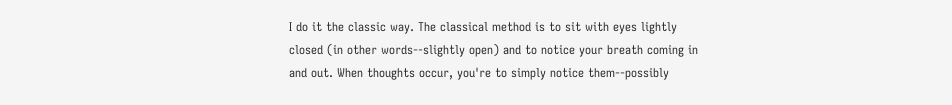I do it the classic way. The classical method is to sit with eyes lightly closed (in other words--slightly open) and to notice your breath coming in and out. When thoughts occur, you're to simply notice them--possibly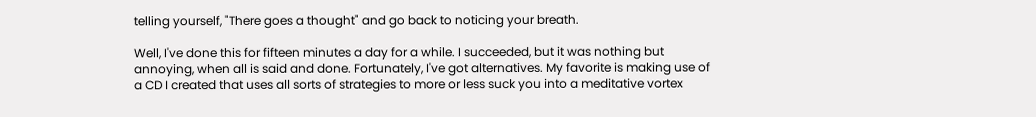telling yourself, "There goes a thought" and go back to noticing your breath.

Well, I've done this for fifteen minutes a day for a while. I succeeded, but it was nothing but annoying, when all is said and done. Fortunately, I've got alternatives. My favorite is making use of a CD I created that uses all sorts of strategies to more or less suck you into a meditative vortex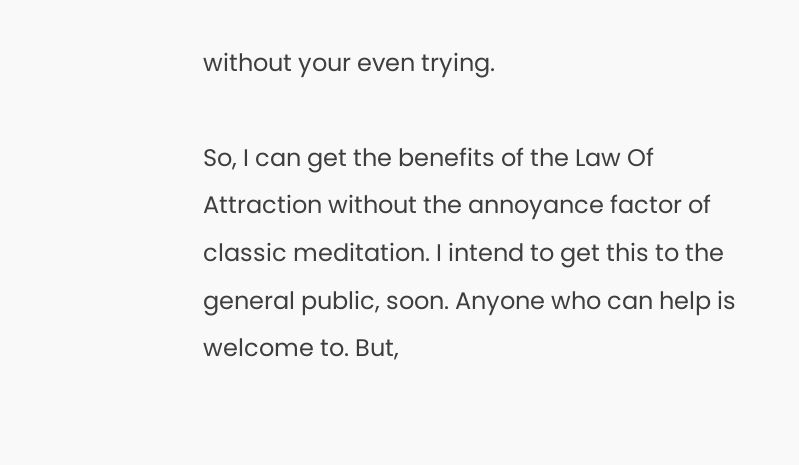without your even trying.

So, I can get the benefits of the Law Of Attraction without the annoyance factor of classic meditation. I intend to get this to the general public, soon. Anyone who can help is welcome to. But,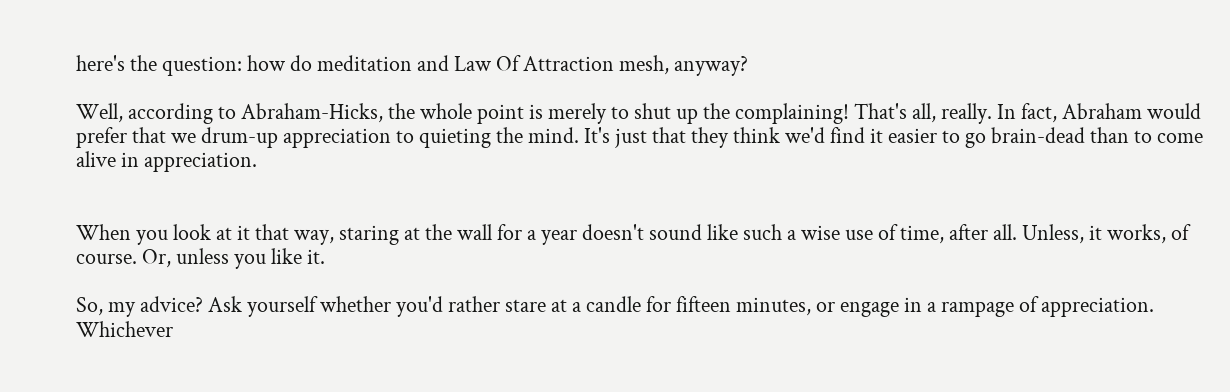here's the question: how do meditation and Law Of Attraction mesh, anyway?

Well, according to Abraham-Hicks, the whole point is merely to shut up the complaining! That's all, really. In fact, Abraham would prefer that we drum-up appreciation to quieting the mind. It's just that they think we'd find it easier to go brain-dead than to come alive in appreciation.


When you look at it that way, staring at the wall for a year doesn't sound like such a wise use of time, after all. Unless, it works, of course. Or, unless you like it.

So, my advice? Ask yourself whether you'd rather stare at a candle for fifteen minutes, or engage in a rampage of appreciation. Whichever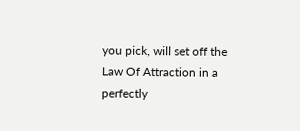you pick, will set off the Law Of Attraction in a perfectly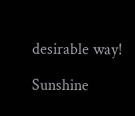desirable way!

Sunshine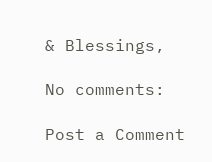& Blessings,

No comments:

Post a Comment